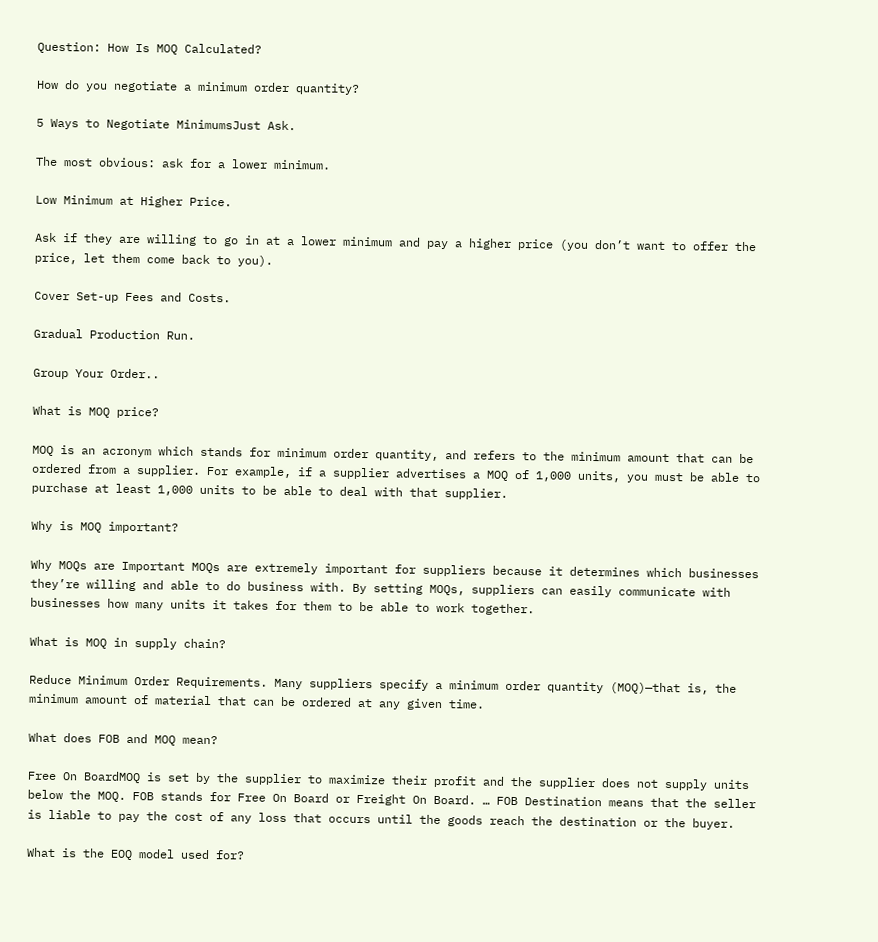Question: How Is MOQ Calculated?

How do you negotiate a minimum order quantity?

5 Ways to Negotiate MinimumsJust Ask.

The most obvious: ask for a lower minimum.

Low Minimum at Higher Price.

Ask if they are willing to go in at a lower minimum and pay a higher price (you don’t want to offer the price, let them come back to you).

Cover Set-up Fees and Costs.

Gradual Production Run.

Group Your Order..

What is MOQ price?

MOQ is an acronym which stands for minimum order quantity, and refers to the minimum amount that can be ordered from a supplier. For example, if a supplier advertises a MOQ of 1,000 units, you must be able to purchase at least 1,000 units to be able to deal with that supplier.

Why is MOQ important?

Why MOQs are Important MOQs are extremely important for suppliers because it determines which businesses they’re willing and able to do business with. By setting MOQs, suppliers can easily communicate with businesses how many units it takes for them to be able to work together.

What is MOQ in supply chain?

Reduce Minimum Order Requirements. Many suppliers specify a minimum order quantity (MOQ)—that is, the minimum amount of material that can be ordered at any given time.

What does FOB and MOQ mean?

Free On BoardMOQ is set by the supplier to maximize their profit and the supplier does not supply units below the MOQ. FOB stands for Free On Board or Freight On Board. … FOB Destination means that the seller is liable to pay the cost of any loss that occurs until the goods reach the destination or the buyer.

What is the EOQ model used for?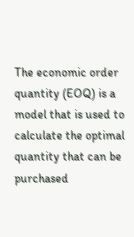The economic order quantity (EOQ) is a model that is used to calculate the optimal quantity that can be purchased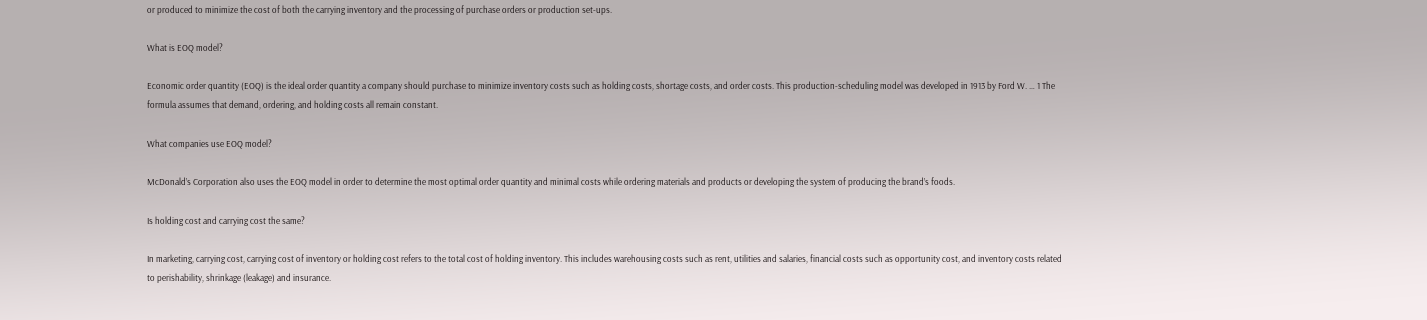or produced to minimize the cost of both the carrying inventory and the processing of purchase orders or production set-ups.

What is EOQ model?

Economic order quantity (EOQ) is the ideal order quantity a company should purchase to minimize inventory costs such as holding costs, shortage costs, and order costs. This production-scheduling model was developed in 1913 by Ford W. … 1 The formula assumes that demand, ordering, and holding costs all remain constant.

What companies use EOQ model?

McDonald’s Corporation also uses the EOQ model in order to determine the most optimal order quantity and minimal costs while ordering materials and products or developing the system of producing the brand’s foods.

Is holding cost and carrying cost the same?

In marketing, carrying cost, carrying cost of inventory or holding cost refers to the total cost of holding inventory. This includes warehousing costs such as rent, utilities and salaries, financial costs such as opportunity cost, and inventory costs related to perishability, shrinkage (leakage) and insurance.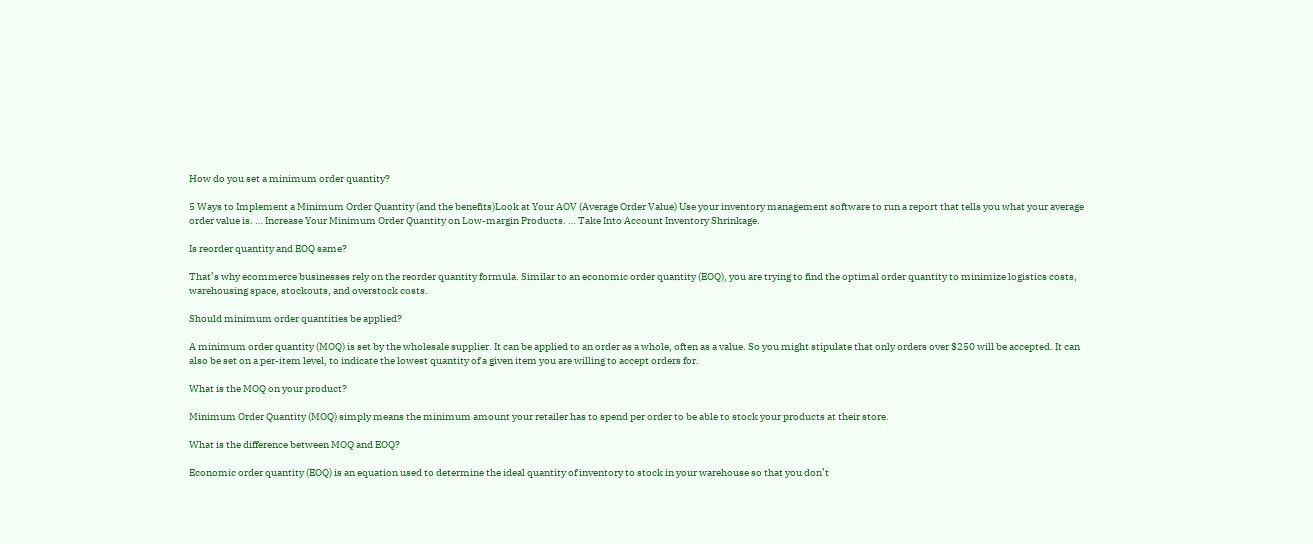How do you set a minimum order quantity?

5 Ways to Implement a Minimum Order Quantity (and the benefits)Look at Your AOV (Average Order Value) Use your inventory management software to run a report that tells you what your average order value is. … Increase Your Minimum Order Quantity on Low-margin Products. … Take Into Account Inventory Shrinkage.

Is reorder quantity and EOQ same?

That’s why ecommerce businesses rely on the reorder quantity formula. Similar to an economic order quantity (EOQ), you are trying to find the optimal order quantity to minimize logistics costs, warehousing space, stockouts, and overstock costs.

Should minimum order quantities be applied?

A minimum order quantity (MOQ) is set by the wholesale supplier. It can be applied to an order as a whole, often as a value. So you might stipulate that only orders over $250 will be accepted. It can also be set on a per-item level, to indicate the lowest quantity of a given item you are willing to accept orders for.

What is the MOQ on your product?

Minimum Order Quantity (MOQ) simply means the minimum amount your retailer has to spend per order to be able to stock your products at their store.

What is the difference between MOQ and EOQ?

Economic order quantity (EOQ) is an equation used to determine the ideal quantity of inventory to stock in your warehouse so that you don’t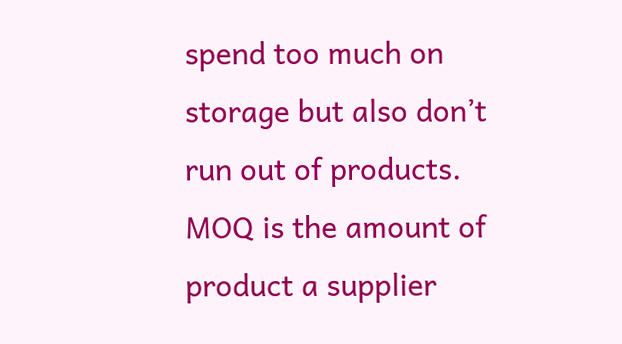spend too much on storage but also don’t run out of products. MOQ is the amount of product a supplier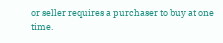or seller requires a purchaser to buy at one time.